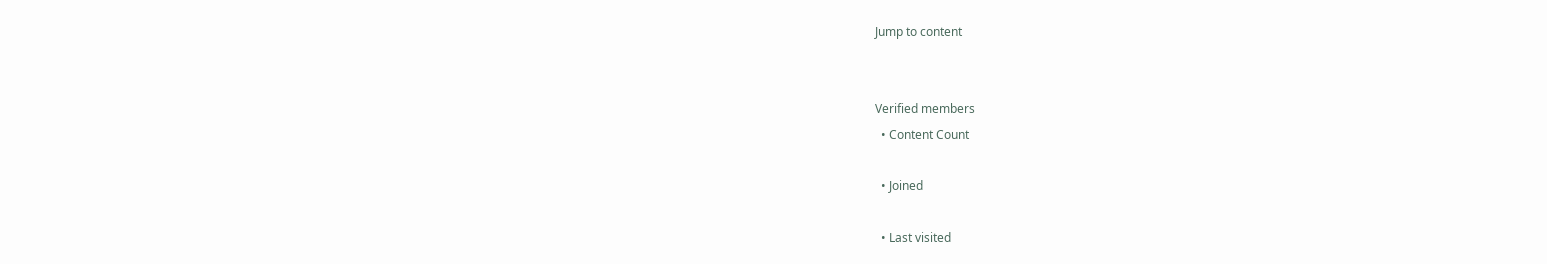Jump to content


Verified members
  • Content Count

  • Joined

  • Last visited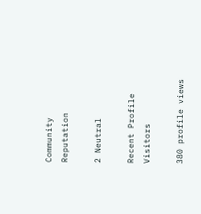Community Reputation

2 Neutral

Recent Profile Visitors

380 profile views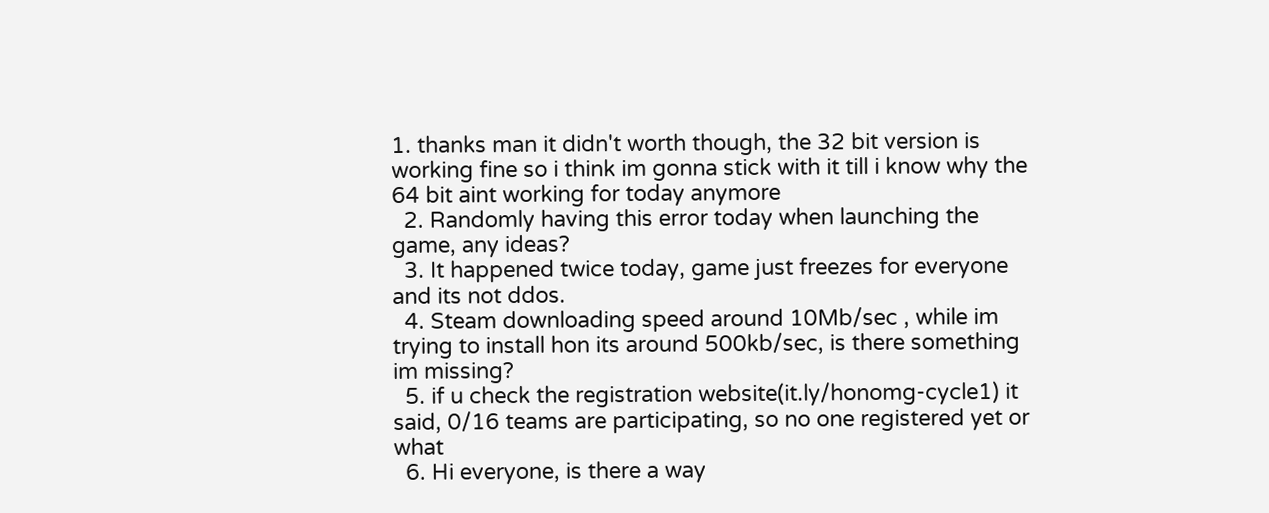1. thanks man it didn't worth though, the 32 bit version is working fine so i think im gonna stick with it till i know why the 64 bit aint working for today anymore
  2. Randomly having this error today when launching the game, any ideas?
  3. It happened twice today, game just freezes for everyone and its not ddos.
  4. Steam downloading speed around 10Mb/sec , while im trying to install hon its around 500kb/sec, is there something im missing?
  5. if u check the registration website(it.ly/honomg-cycle1) it said, 0/16 teams are participating, so no one registered yet or what
  6. Hi everyone, is there a way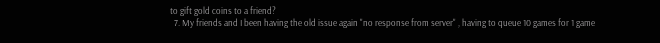to gift gold coins to a friend?
  7. My friends and I been having the old issue again "no response from server" , having to queue 10 games for 1 game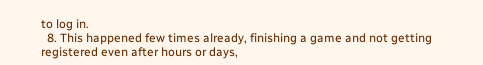to log in.
  8. This happened few times already, finishing a game and not getting registered even after hours or days,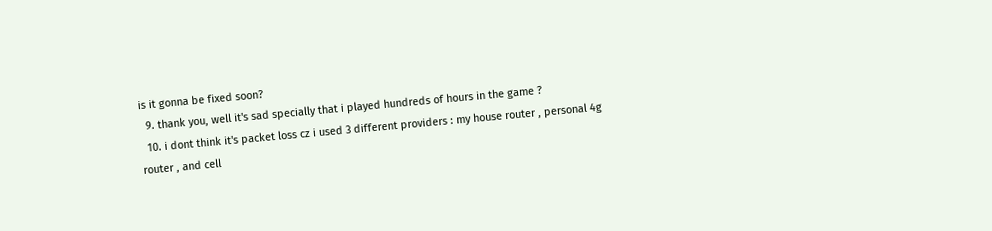is it gonna be fixed soon?
  9. thank you, well it's sad specially that i played hundreds of hours in the game ?
  10. i dont think it's packet loss cz i used 3 different providers : my house router , personal 4g router , and cell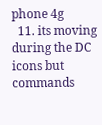phone 4g
  11. its moving during the DC icons but commands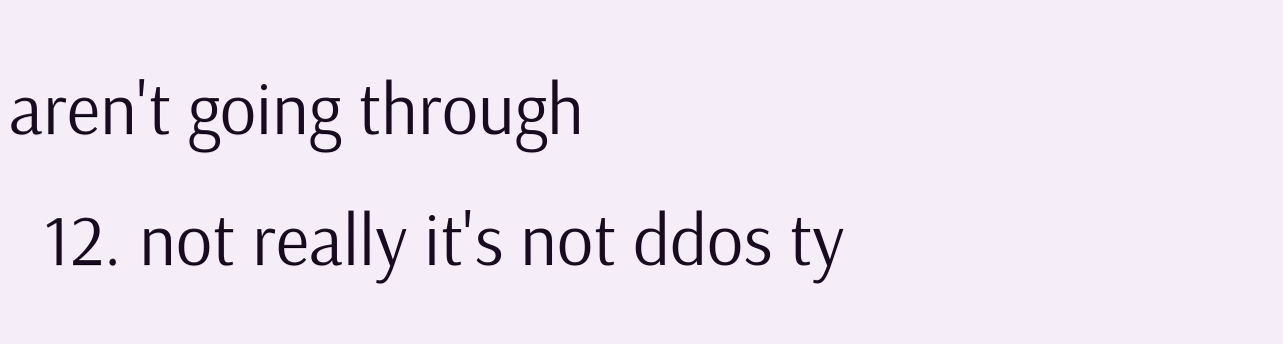aren't going through
  12. not really it's not ddos ty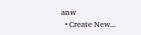anw
  • Create New...